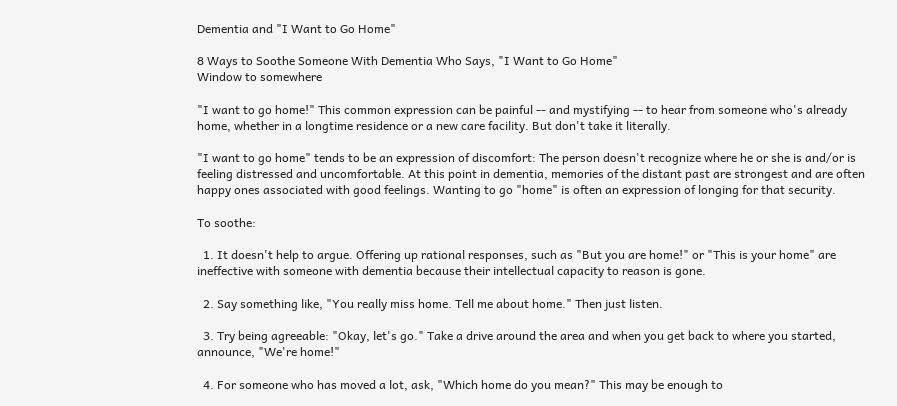Dementia and "I Want to Go Home"

8 Ways to Soothe Someone With Dementia Who Says, "I Want to Go Home"
Window to somewhere

"I want to go home!" This common expression can be painful -- and mystifying -- to hear from someone who's already home, whether in a longtime residence or a new care facility. But don't take it literally.

"I want to go home" tends to be an expression of discomfort: The person doesn't recognize where he or she is and/or is feeling distressed and uncomfortable. At this point in dementia, memories of the distant past are strongest and are often happy ones associated with good feelings. Wanting to go "home" is often an expression of longing for that security.

To soothe:

  1. It doesn't help to argue. Offering up rational responses, such as "But you are home!" or "This is your home" are ineffective with someone with dementia because their intellectual capacity to reason is gone.

  2. Say something like, "You really miss home. Tell me about home." Then just listen.

  3. Try being agreeable: "Okay, let's go." Take a drive around the area and when you get back to where you started, announce, "We're home!"

  4. For someone who has moved a lot, ask, "Which home do you mean?" This may be enough to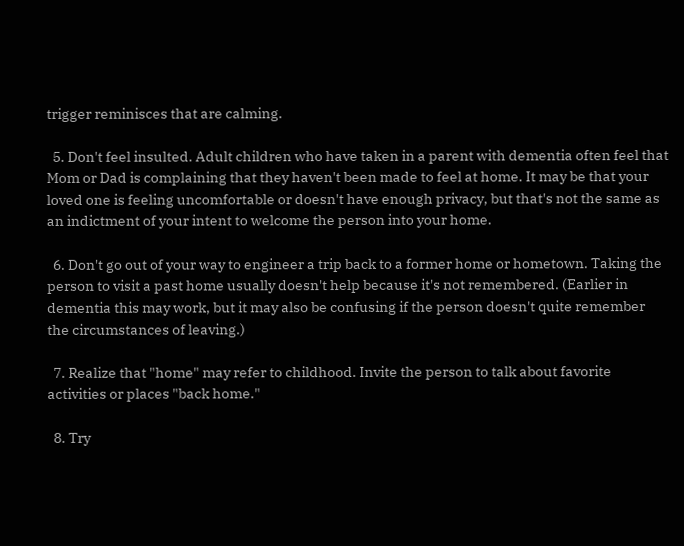trigger reminisces that are calming.

  5. Don't feel insulted. Adult children who have taken in a parent with dementia often feel that Mom or Dad is complaining that they haven't been made to feel at home. It may be that your loved one is feeling uncomfortable or doesn't have enough privacy, but that's not the same as an indictment of your intent to welcome the person into your home.

  6. Don't go out of your way to engineer a trip back to a former home or hometown. Taking the person to visit a past home usually doesn't help because it's not remembered. (Earlier in dementia this may work, but it may also be confusing if the person doesn't quite remember the circumstances of leaving.)

  7. Realize that "home" may refer to childhood. Invite the person to talk about favorite activities or places "back home."

  8. Try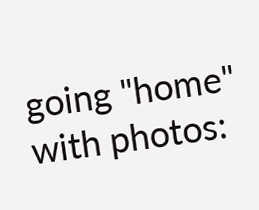going "home" with photos: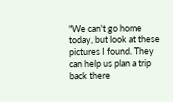"We can't go home today, but look at these pictures I found. They can help us plan a trip back there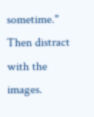sometime." Then distract with the images.